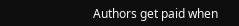Authors get paid when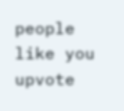people like you upvote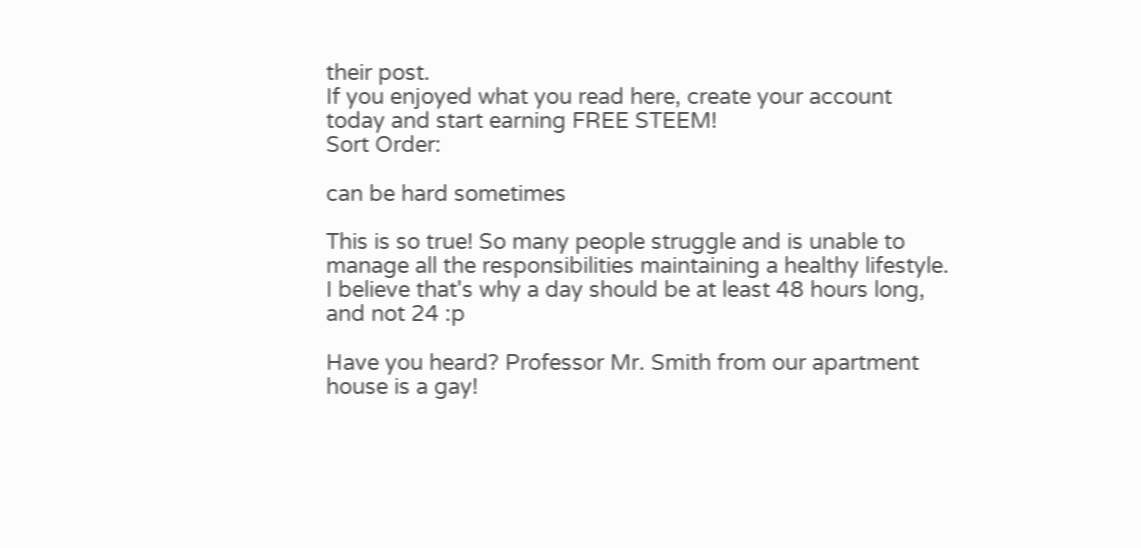their post.
If you enjoyed what you read here, create your account today and start earning FREE STEEM!
Sort Order:

can be hard sometimes

This is so true! So many people struggle and is unable to manage all the responsibilities maintaining a healthy lifestyle. I believe that's why a day should be at least 48 hours long, and not 24 :p

Have you heard? Professor Mr. Smith from our apartment house is a gay!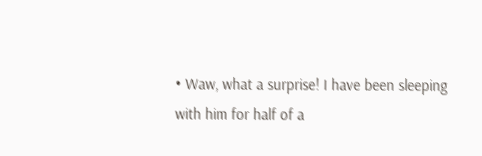• Waw, what a surprise! I have been sleeping with him for half of a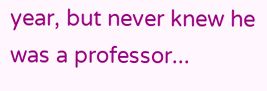year, but never knew he was a professor...